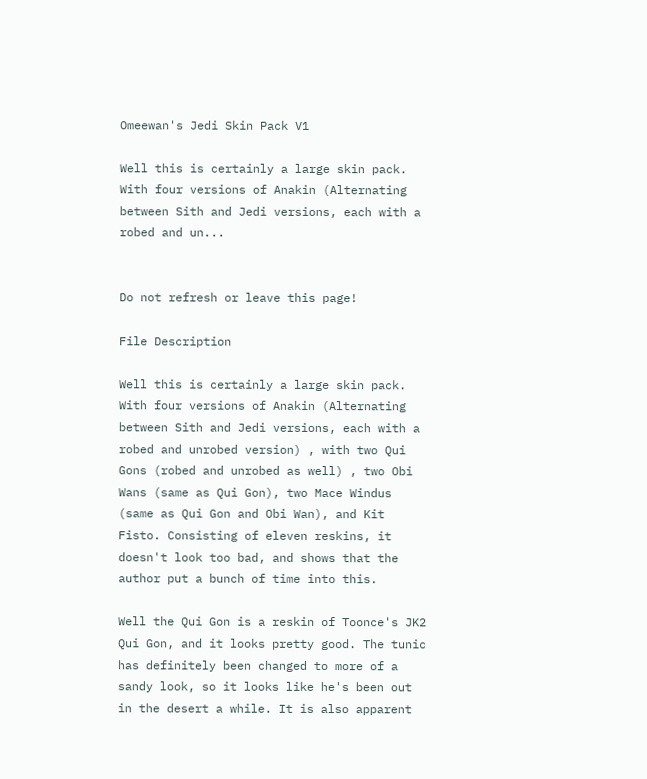Omeewan's Jedi Skin Pack V1

Well this is certainly a large skin pack. With four versions of Anakin (Alternating between Sith and Jedi versions, each with a robed and un...


Do not refresh or leave this page!

File Description

Well this is certainly a large skin pack. With four versions of Anakin (Alternating between Sith and Jedi versions, each with a robed and unrobed version) , with two Qui Gons (robed and unrobed as well) , two Obi Wans (same as Qui Gon), two Mace Windus (same as Qui Gon and Obi Wan), and Kit Fisto. Consisting of eleven reskins, it doesn't look too bad, and shows that the author put a bunch of time into this.

Well the Qui Gon is a reskin of Toonce's JK2 Qui Gon, and it looks pretty good. The tunic has definitely been changed to more of a sandy look, so it looks like he's been out in the desert a while. It is also apparent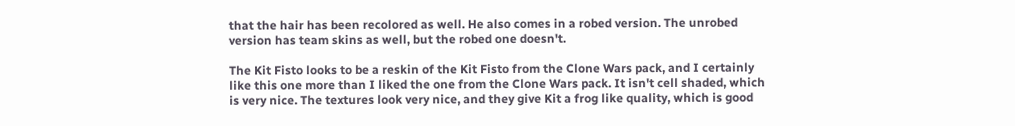that the hair has been recolored as well. He also comes in a robed version. The unrobed version has team skins as well, but the robed one doesn't.

The Kit Fisto looks to be a reskin of the Kit Fisto from the Clone Wars pack, and I certainly like this one more than I liked the one from the Clone Wars pack. It isn't cell shaded, which is very nice. The textures look very nice, and they give Kit a frog like quality, which is good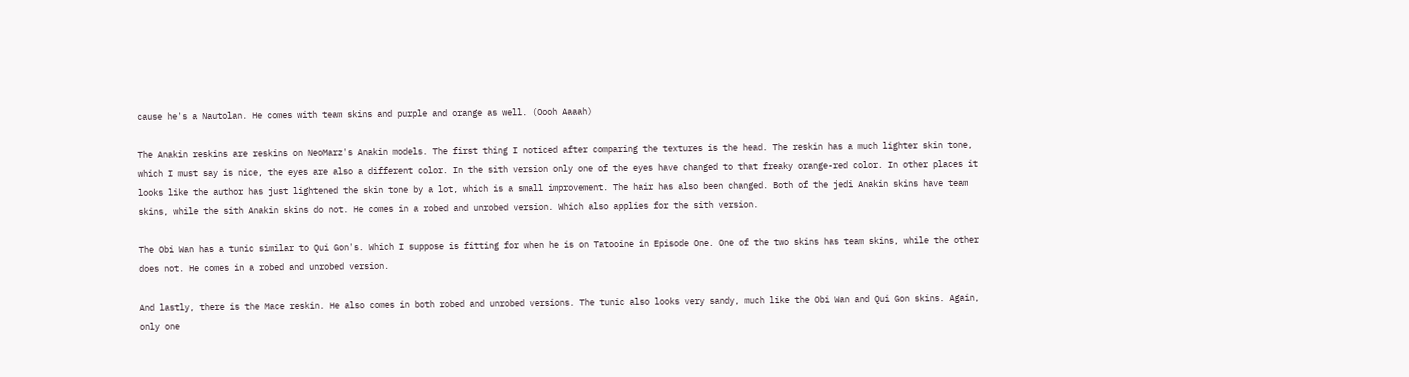cause he's a Nautolan. He comes with team skins and purple and orange as well. (Oooh Aaaah)

The Anakin reskins are reskins on NeoMarz's Anakin models. The first thing I noticed after comparing the textures is the head. The reskin has a much lighter skin tone, which I must say is nice, the eyes are also a different color. In the sith version only one of the eyes have changed to that freaky orange-red color. In other places it looks like the author has just lightened the skin tone by a lot, which is a small improvement. The hair has also been changed. Both of the jedi Anakin skins have team skins, while the sith Anakin skins do not. He comes in a robed and unrobed version. Which also applies for the sith version.

The Obi Wan has a tunic similar to Qui Gon's. Which I suppose is fitting for when he is on Tatooine in Episode One. One of the two skins has team skins, while the other does not. He comes in a robed and unrobed version.

And lastly, there is the Mace reskin. He also comes in both robed and unrobed versions. The tunic also looks very sandy, much like the Obi Wan and Qui Gon skins. Again, only one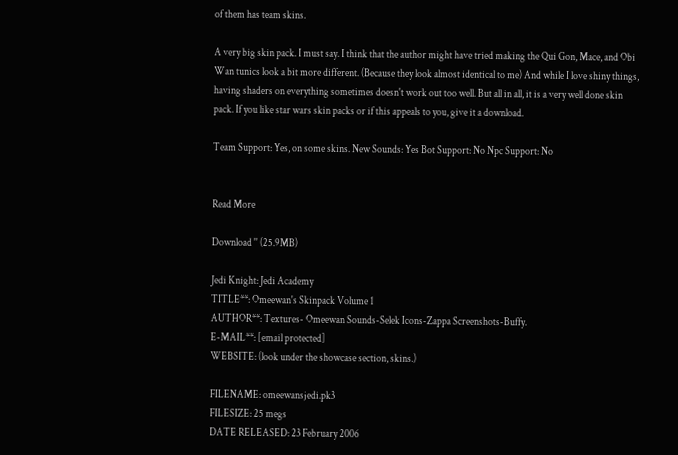of them has team skins.

A very big skin pack. I must say. I think that the author might have tried making the Qui Gon, Mace, and Obi Wan tunics look a bit more different. (Because they look almost identical to me) And while I love shiny things, having shaders on everything sometimes doesn't work out too well. But all in all, it is a very well done skin pack. If you like star wars skin packs or if this appeals to you, give it a download.

Team Support: Yes, on some skins. New Sounds: Yes Bot Support: No Npc Support: No


Read More

Download '' (25.9MB)

Jedi Knight: Jedi Academy
TITLE**: Omeewan's Skinpack Volume 1
AUTHOR**: Textures- Omeewan Sounds-Selek Icons-Zappa Screenshots-Buffy.
E-MAIL**: [email protected]
WEBSITE: (look under the showcase section, skins.)

FILENAME: omeewansjedi.pk3
FILESIZE: 25 megs
DATE RELEASED: 23 February 2006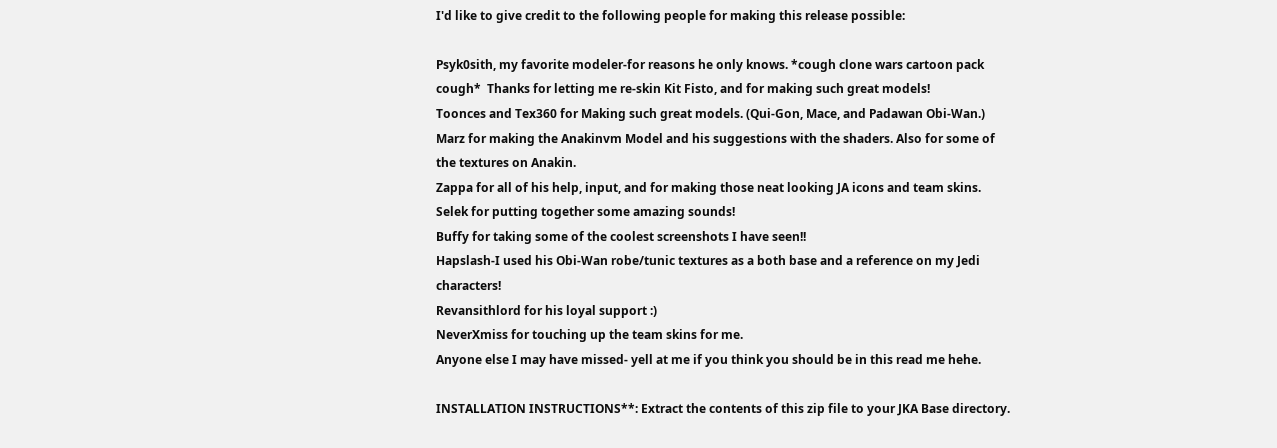I'd like to give credit to the following people for making this release possible:

Psyk0sith, my favorite modeler-for reasons he only knows. *cough clone wars cartoon pack cough*  Thanks for letting me re-skin Kit Fisto, and for making such great models!
Toonces and Tex360 for Making such great models. (Qui-Gon, Mace, and Padawan Obi-Wan.)
Marz for making the Anakinvm Model and his suggestions with the shaders. Also for some of the textures on Anakin.
Zappa for all of his help, input, and for making those neat looking JA icons and team skins.
Selek for putting together some amazing sounds!
Buffy for taking some of the coolest screenshots I have seen!!
Hapslash-I used his Obi-Wan robe/tunic textures as a both base and a reference on my Jedi characters!
Revansithlord for his loyal support :)
NeverXmiss for touching up the team skins for me.
Anyone else I may have missed- yell at me if you think you should be in this read me hehe.

INSTALLATION INSTRUCTIONS**: Extract the contents of this zip file to your JKA Base directory.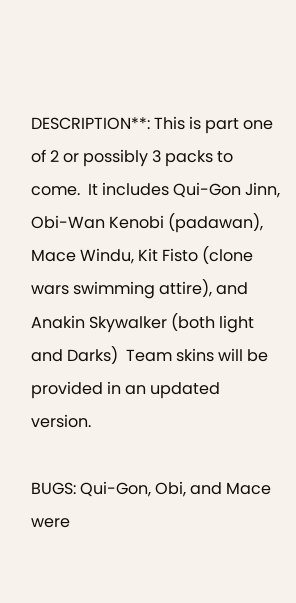DESCRIPTION**: This is part one of 2 or possibly 3 packs to come.  It includes Qui-Gon Jinn, Obi-Wan Kenobi (padawan), Mace Windu, Kit Fisto (clone wars swimming attire), and Anakin Skywalker (both light and Darks)  Team skins will be provided in an updated version.

BUGS: Qui-Gon, Obi, and Mace were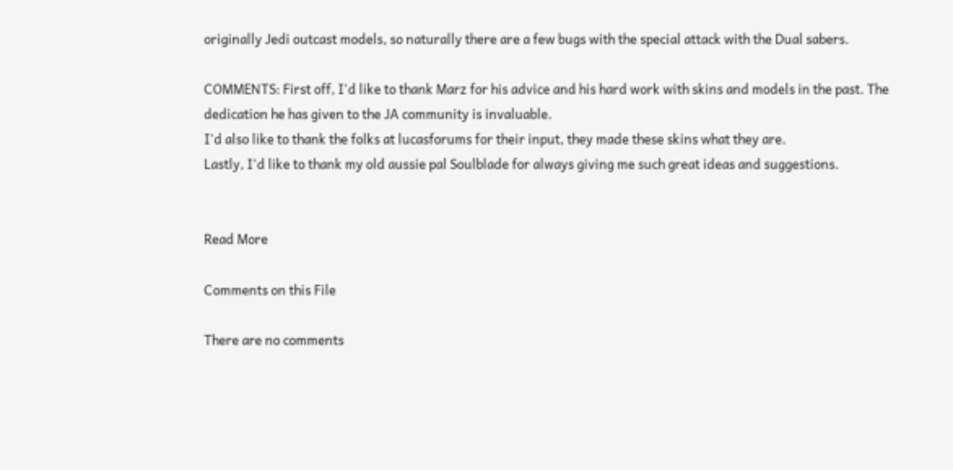originally Jedi outcast models, so naturally there are a few bugs with the special attack with the Dual sabers.

COMMENTS: First off, I'd like to thank Marz for his advice and his hard work with skins and models in the past. The dedication he has given to the JA community is invaluable.
I'd also like to thank the folks at lucasforums for their input, they made these skins what they are.
Lastly, I'd like to thank my old aussie pal Soulblade for always giving me such great ideas and suggestions.


Read More

Comments on this File

There are no comments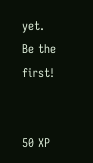yet. Be the first!


50 XP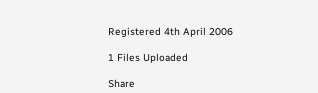Registered 4th April 2006

1 Files Uploaded

Share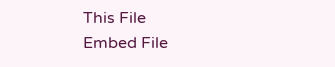This File
Embed File